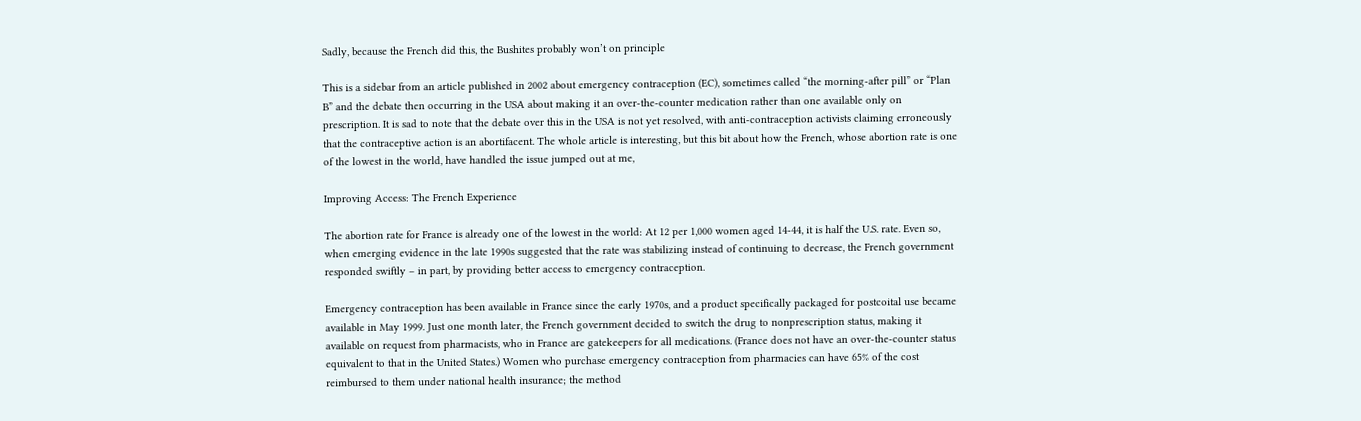Sadly, because the French did this, the Bushites probably won’t on principle

This is a sidebar from an article published in 2002 about emergency contraception (EC), sometimes called “the morning-after pill” or “Plan B” and the debate then occurring in the USA about making it an over-the-counter medication rather than one available only on prescription. It is sad to note that the debate over this in the USA is not yet resolved, with anti-contraception activists claiming erroneously that the contraceptive action is an abortifacent. The whole article is interesting, but this bit about how the French, whose abortion rate is one of the lowest in the world, have handled the issue jumped out at me,

Improving Access: The French Experience

The abortion rate for France is already one of the lowest in the world: At 12 per 1,000 women aged 14-44, it is half the U.S. rate. Even so, when emerging evidence in the late 1990s suggested that the rate was stabilizing instead of continuing to decrease, the French government responded swiftly – in part, by providing better access to emergency contraception.

Emergency contraception has been available in France since the early 1970s, and a product specifically packaged for postcoital use became available in May 1999. Just one month later, the French government decided to switch the drug to nonprescription status, making it available on request from pharmacists, who in France are gatekeepers for all medications. (France does not have an over-the-counter status equivalent to that in the United States.) Women who purchase emergency contraception from pharmacies can have 65% of the cost reimbursed to them under national health insurance; the method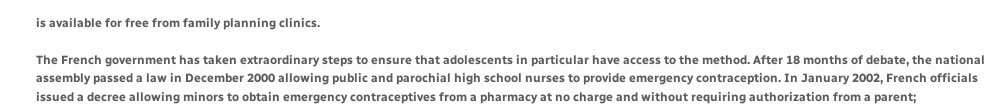is available for free from family planning clinics.

The French government has taken extraordinary steps to ensure that adolescents in particular have access to the method. After 18 months of debate, the national assembly passed a law in December 2000 allowing public and parochial high school nurses to provide emergency contraception. In January 2002, French officials issued a decree allowing minors to obtain emergency contraceptives from a pharmacy at no charge and without requiring authorization from a parent;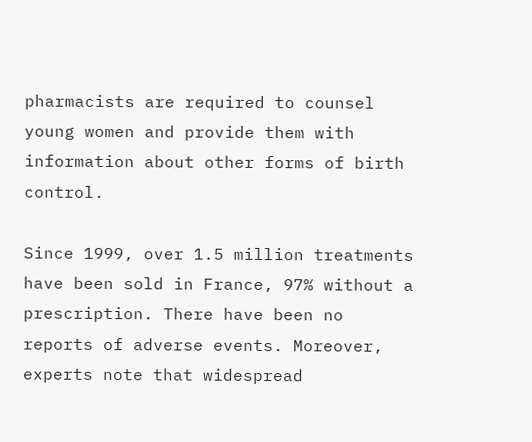pharmacists are required to counsel young women and provide them with information about other forms of birth control.

Since 1999, over 1.5 million treatments have been sold in France, 97% without a prescription. There have been no reports of adverse events. Moreover, experts note that widespread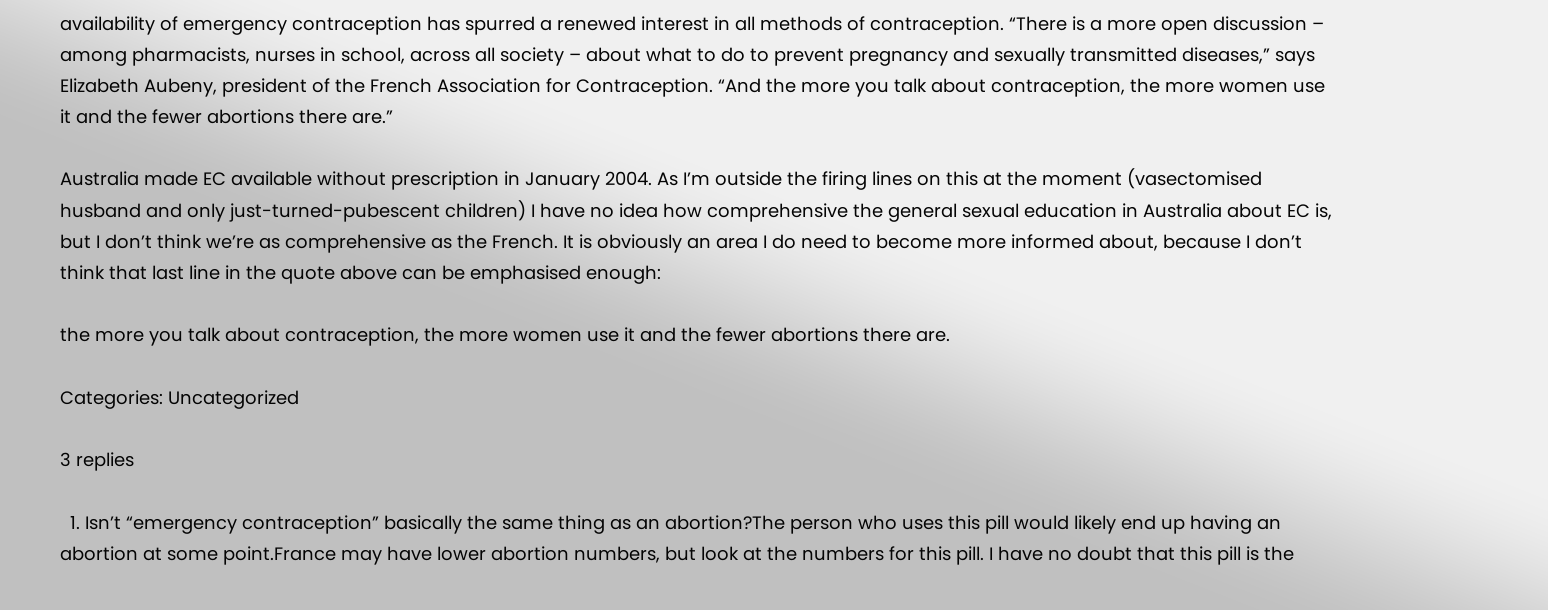availability of emergency contraception has spurred a renewed interest in all methods of contraception. “There is a more open discussion – among pharmacists, nurses in school, across all society – about what to do to prevent pregnancy and sexually transmitted diseases,” says Elizabeth Aubeny, president of the French Association for Contraception. “And the more you talk about contraception, the more women use it and the fewer abortions there are.”

Australia made EC available without prescription in January 2004. As I’m outside the firing lines on this at the moment (vasectomised husband and only just-turned-pubescent children) I have no idea how comprehensive the general sexual education in Australia about EC is, but I don’t think we’re as comprehensive as the French. It is obviously an area I do need to become more informed about, because I don’t think that last line in the quote above can be emphasised enough:

the more you talk about contraception, the more women use it and the fewer abortions there are.

Categories: Uncategorized

3 replies

  1. Isn’t “emergency contraception” basically the same thing as an abortion?The person who uses this pill would likely end up having an abortion at some point.France may have lower abortion numbers, but look at the numbers for this pill. I have no doubt that this pill is the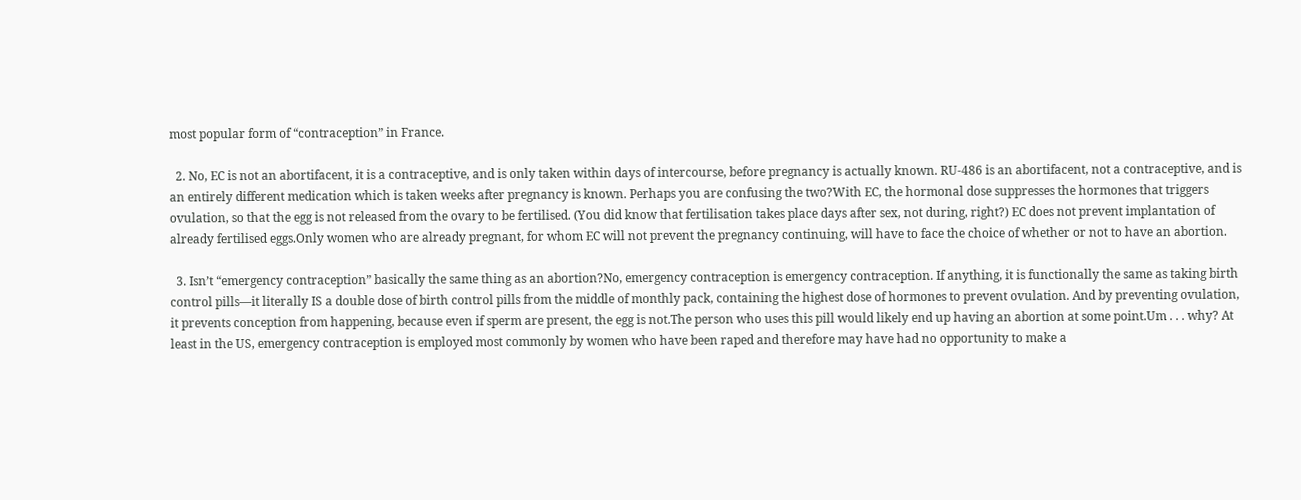most popular form of “contraception” in France.

  2. No, EC is not an abortifacent, it is a contraceptive, and is only taken within days of intercourse, before pregnancy is actually known. RU-486 is an abortifacent, not a contraceptive, and is an entirely different medication which is taken weeks after pregnancy is known. Perhaps you are confusing the two?With EC, the hormonal dose suppresses the hormones that triggers ovulation, so that the egg is not released from the ovary to be fertilised. (You did know that fertilisation takes place days after sex, not during, right?) EC does not prevent implantation of already fertilised eggs.Only women who are already pregnant, for whom EC will not prevent the pregnancy continuing, will have to face the choice of whether or not to have an abortion.

  3. Isn’t “emergency contraception” basically the same thing as an abortion?No, emergency contraception is emergency contraception. If anything, it is functionally the same as taking birth control pills—it literally IS a double dose of birth control pills from the middle of monthly pack, containing the highest dose of hormones to prevent ovulation. And by preventing ovulation, it prevents conception from happening, because even if sperm are present, the egg is not.The person who uses this pill would likely end up having an abortion at some point.Um . . . why? At least in the US, emergency contraception is employed most commonly by women who have been raped and therefore may have had no opportunity to make a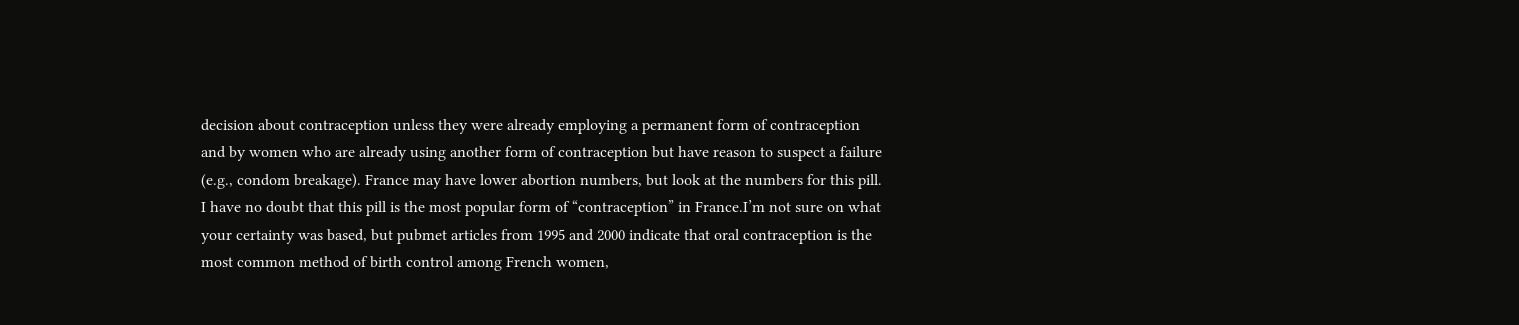decision about contraception unless they were already employing a permanent form of contraception and by women who are already using another form of contraception but have reason to suspect a failure (e.g., condom breakage). France may have lower abortion numbers, but look at the numbers for this pill. I have no doubt that this pill is the most popular form of “contraception” in France.I’m not sure on what your certainty was based, but pubmet articles from 1995 and 2000 indicate that oral contraception is the most common method of birth control among French women,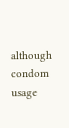although condom usage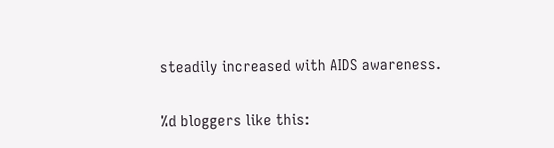steadily increased with AIDS awareness.

%d bloggers like this: